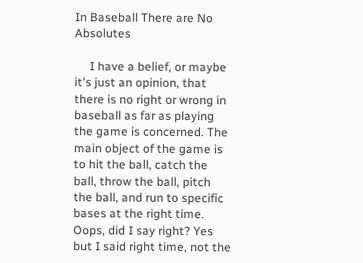In Baseball There are No Absolutes

     I have a belief, or maybe it's just an opinion, that there is no right or wrong in baseball as far as playing the game is concerned. The main object of the game is to hit the ball, catch the ball, throw the ball, pitch the ball, and run to specific bases at the right time. Oops, did I say right? Yes but I said right time, not the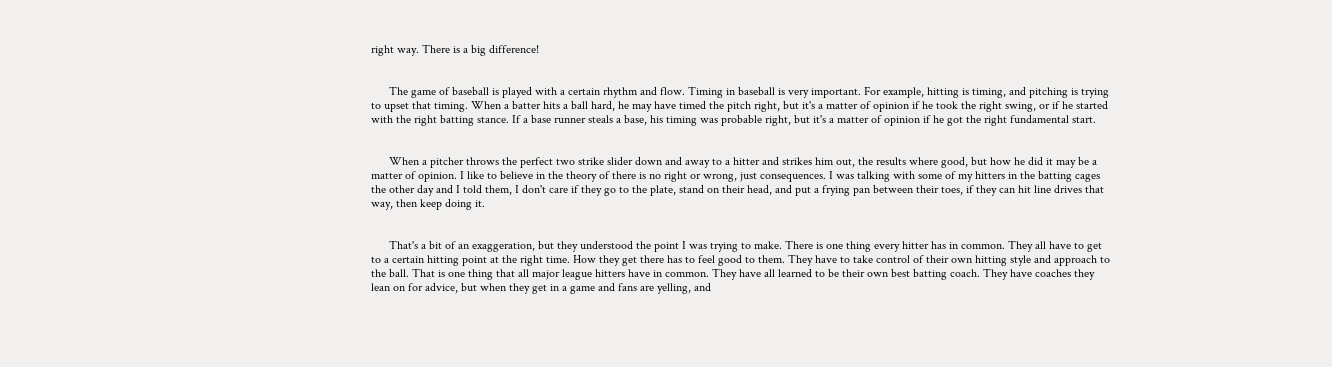right way. There is a big difference!


      The game of baseball is played with a certain rhythm and flow. Timing in baseball is very important. For example, hitting is timing, and pitching is trying to upset that timing. When a batter hits a ball hard, he may have timed the pitch right, but it's a matter of opinion if he took the right swing, or if he started with the right batting stance. If a base runner steals a base, his timing was probable right, but it's a matter of opinion if he got the right fundamental start.


      When a pitcher throws the perfect two strike slider down and away to a hitter and strikes him out, the results where good, but how he did it may be a matter of opinion. I like to believe in the theory of there is no right or wrong, just consequences. I was talking with some of my hitters in the batting cages the other day and I told them, I don't care if they go to the plate, stand on their head, and put a frying pan between their toes, if they can hit line drives that way, then keep doing it.


      That's a bit of an exaggeration, but they understood the point I was trying to make. There is one thing every hitter has in common. They all have to get to a certain hitting point at the right time. How they get there has to feel good to them. They have to take control of their own hitting style and approach to the ball. That is one thing that all major league hitters have in common. They have all learned to be their own best batting coach. They have coaches they lean on for advice, but when they get in a game and fans are yelling, and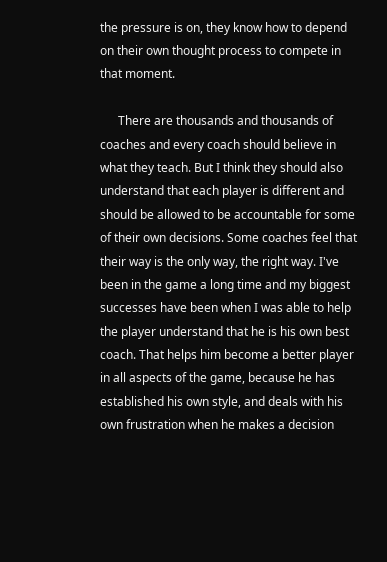the pressure is on, they know how to depend on their own thought process to compete in that moment.

      There are thousands and thousands of coaches and every coach should believe in what they teach. But I think they should also understand that each player is different and should be allowed to be accountable for some of their own decisions. Some coaches feel that their way is the only way, the right way. I've been in the game a long time and my biggest successes have been when I was able to help the player understand that he is his own best coach. That helps him become a better player in all aspects of the game, because he has established his own style, and deals with his own frustration when he makes a decision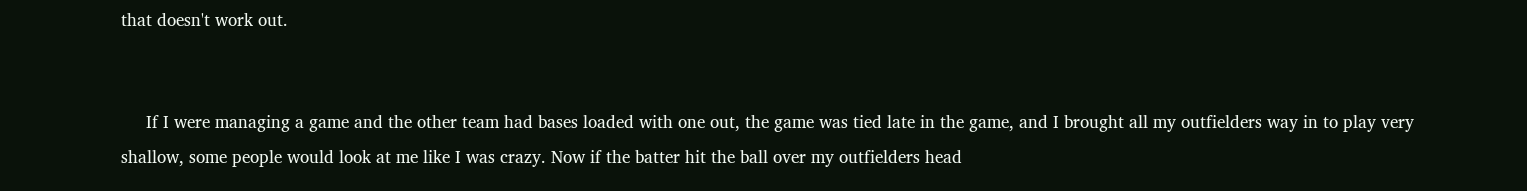that doesn't work out.


     If I were managing a game and the other team had bases loaded with one out, the game was tied late in the game, and I brought all my outfielders way in to play very shallow, some people would look at me like I was crazy. Now if the batter hit the ball over my outfielders head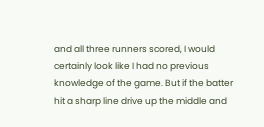and all three runners scored, I would certainly look like I had no previous knowledge of the game. But if the batter hit a sharp line drive up the middle and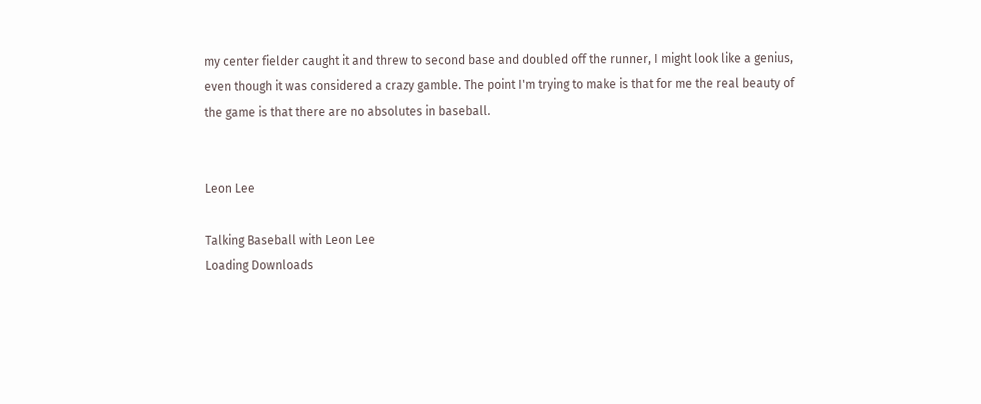my center fielder caught it and threw to second base and doubled off the runner, I might look like a genius, even though it was considered a crazy gamble. The point I'm trying to make is that for me the real beauty of the game is that there are no absolutes in baseball.


Leon Lee

Talking Baseball with Leon Lee
Loading Downloads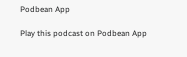Podbean App

Play this podcast on Podbean App